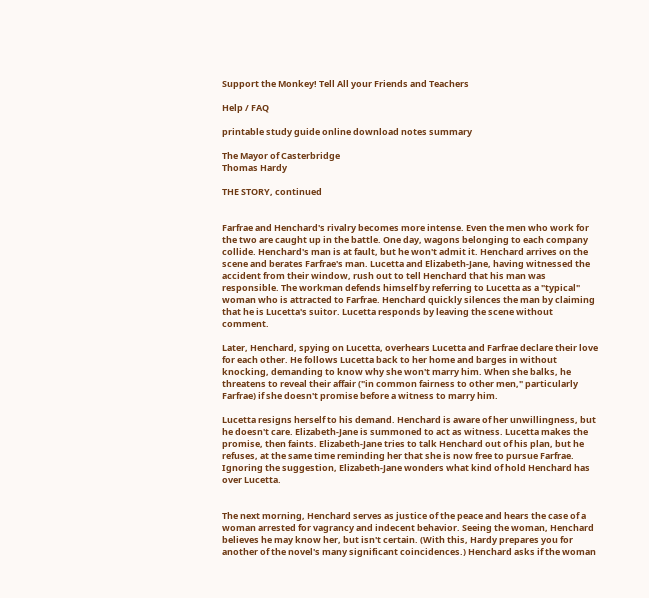Support the Monkey! Tell All your Friends and Teachers

Help / FAQ

printable study guide online download notes summary

The Mayor of Casterbridge
Thomas Hardy

THE STORY, continued


Farfrae and Henchard's rivalry becomes more intense. Even the men who work for the two are caught up in the battle. One day, wagons belonging to each company collide. Henchard's man is at fault, but he won't admit it. Henchard arrives on the scene and berates Farfrae's man. Lucetta and Elizabeth-Jane, having witnessed the accident from their window, rush out to tell Henchard that his man was responsible. The workman defends himself by referring to Lucetta as a "typical" woman who is attracted to Farfrae. Henchard quickly silences the man by claiming that he is Lucetta's suitor. Lucetta responds by leaving the scene without comment.

Later, Henchard, spying on Lucetta, overhears Lucetta and Farfrae declare their love for each other. He follows Lucetta back to her home and barges in without knocking, demanding to know why she won't marry him. When she balks, he threatens to reveal their affair ("in common fairness to other men," particularly Farfrae) if she doesn't promise before a witness to marry him.

Lucetta resigns herself to his demand. Henchard is aware of her unwillingness, but he doesn't care. Elizabeth-Jane is summoned to act as witness. Lucetta makes the promise, then faints. Elizabeth-Jane tries to talk Henchard out of his plan, but he refuses, at the same time reminding her that she is now free to pursue Farfrae. Ignoring the suggestion, Elizabeth-Jane wonders what kind of hold Henchard has over Lucetta.


The next morning, Henchard serves as justice of the peace and hears the case of a woman arrested for vagrancy and indecent behavior. Seeing the woman, Henchard believes he may know her, but isn't certain. (With this, Hardy prepares you for another of the novel's many significant coincidences.) Henchard asks if the woman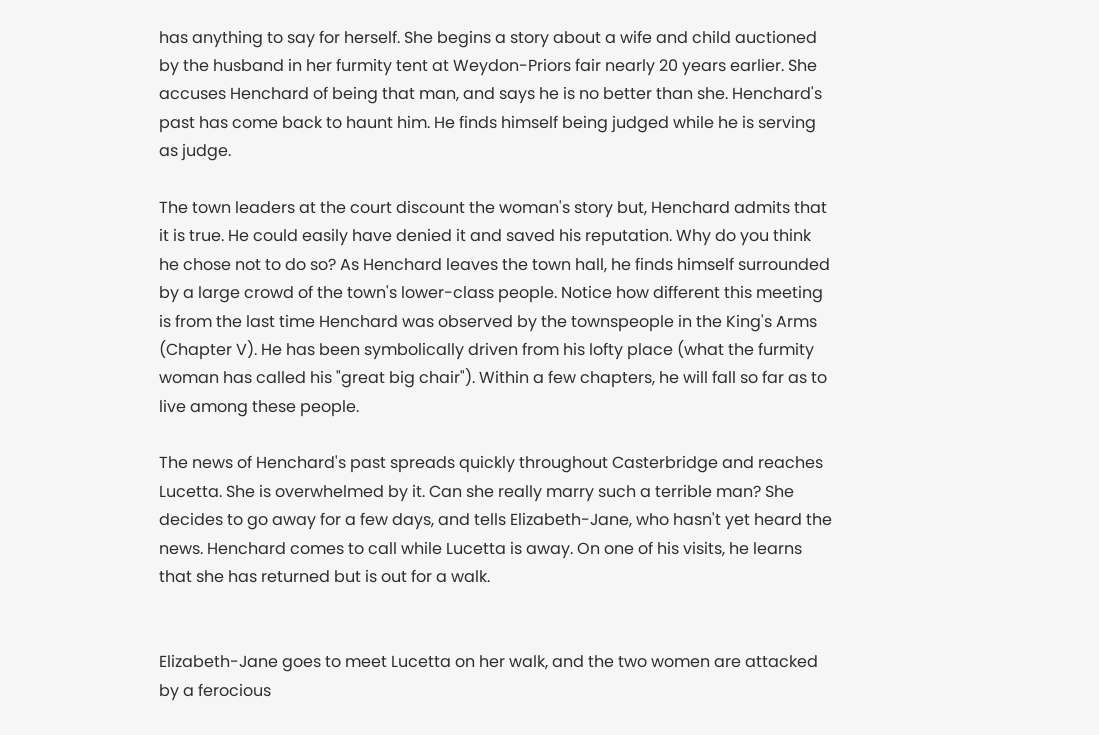has anything to say for herself. She begins a story about a wife and child auctioned by the husband in her furmity tent at Weydon-Priors fair nearly 20 years earlier. She accuses Henchard of being that man, and says he is no better than she. Henchard's past has come back to haunt him. He finds himself being judged while he is serving as judge.

The town leaders at the court discount the woman's story but, Henchard admits that it is true. He could easily have denied it and saved his reputation. Why do you think he chose not to do so? As Henchard leaves the town hall, he finds himself surrounded by a large crowd of the town's lower-class people. Notice how different this meeting is from the last time Henchard was observed by the townspeople in the King's Arms (Chapter V). He has been symbolically driven from his lofty place (what the furmity woman has called his "great big chair"). Within a few chapters, he will fall so far as to live among these people.

The news of Henchard's past spreads quickly throughout Casterbridge and reaches Lucetta. She is overwhelmed by it. Can she really marry such a terrible man? She decides to go away for a few days, and tells Elizabeth-Jane, who hasn't yet heard the news. Henchard comes to call while Lucetta is away. On one of his visits, he learns that she has returned but is out for a walk.


Elizabeth-Jane goes to meet Lucetta on her walk, and the two women are attacked by a ferocious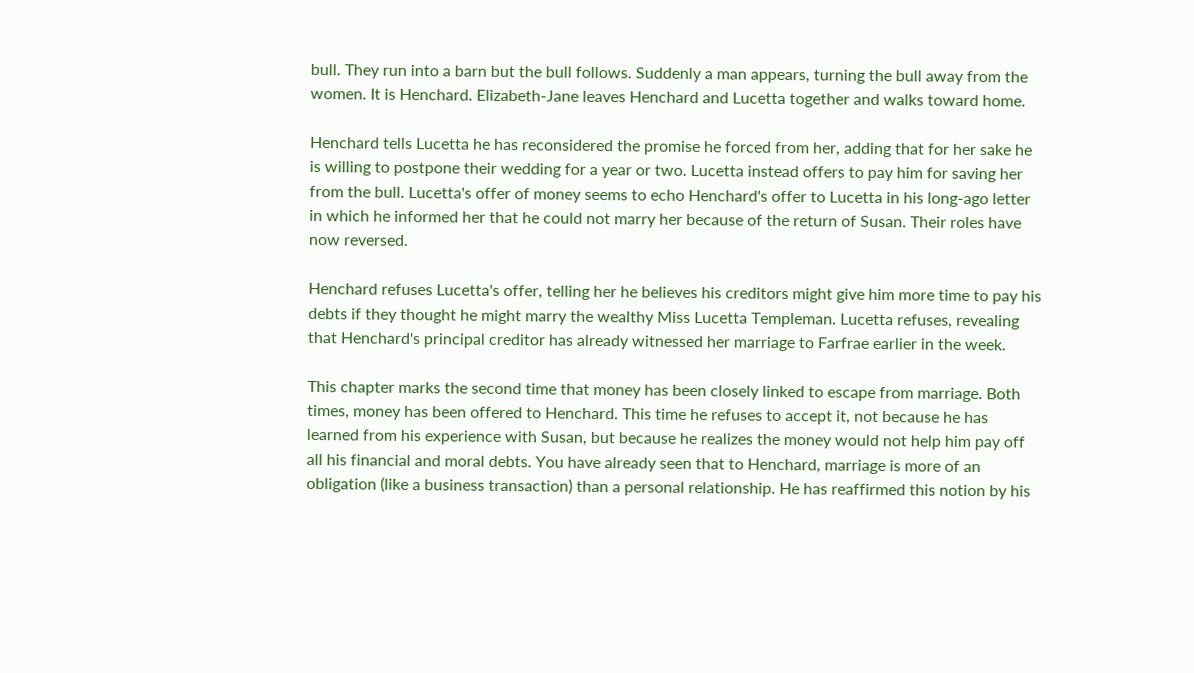bull. They run into a barn but the bull follows. Suddenly a man appears, turning the bull away from the women. It is Henchard. Elizabeth-Jane leaves Henchard and Lucetta together and walks toward home.

Henchard tells Lucetta he has reconsidered the promise he forced from her, adding that for her sake he is willing to postpone their wedding for a year or two. Lucetta instead offers to pay him for saving her from the bull. Lucetta's offer of money seems to echo Henchard's offer to Lucetta in his long-ago letter in which he informed her that he could not marry her because of the return of Susan. Their roles have now reversed.

Henchard refuses Lucetta's offer, telling her he believes his creditors might give him more time to pay his debts if they thought he might marry the wealthy Miss Lucetta Templeman. Lucetta refuses, revealing that Henchard's principal creditor has already witnessed her marriage to Farfrae earlier in the week.

This chapter marks the second time that money has been closely linked to escape from marriage. Both times, money has been offered to Henchard. This time he refuses to accept it, not because he has learned from his experience with Susan, but because he realizes the money would not help him pay off all his financial and moral debts. You have already seen that to Henchard, marriage is more of an obligation (like a business transaction) than a personal relationship. He has reaffirmed this notion by his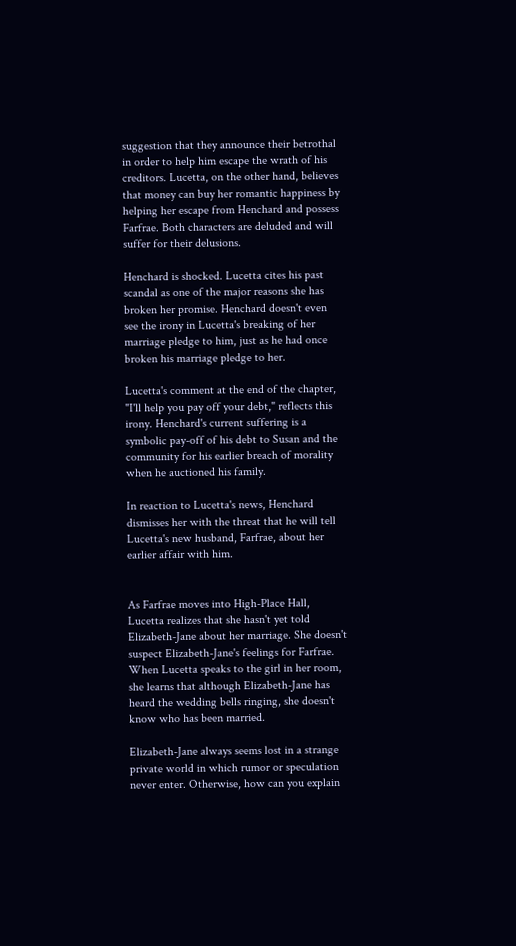suggestion that they announce their betrothal in order to help him escape the wrath of his creditors. Lucetta, on the other hand, believes that money can buy her romantic happiness by helping her escape from Henchard and possess Farfrae. Both characters are deluded and will suffer for their delusions.

Henchard is shocked. Lucetta cites his past scandal as one of the major reasons she has broken her promise. Henchard doesn't even see the irony in Lucetta's breaking of her marriage pledge to him, just as he had once broken his marriage pledge to her.

Lucetta's comment at the end of the chapter, "I'll help you pay off your debt," reflects this irony. Henchard's current suffering is a symbolic pay-off of his debt to Susan and the community for his earlier breach of morality when he auctioned his family.

In reaction to Lucetta's news, Henchard dismisses her with the threat that he will tell Lucetta's new husband, Farfrae, about her earlier affair with him.


As Farfrae moves into High-Place Hall, Lucetta realizes that she hasn't yet told Elizabeth-Jane about her marriage. She doesn't suspect Elizabeth-Jane's feelings for Farfrae. When Lucetta speaks to the girl in her room, she learns that although Elizabeth-Jane has heard the wedding bells ringing, she doesn't know who has been married.

Elizabeth-Jane always seems lost in a strange private world in which rumor or speculation never enter. Otherwise, how can you explain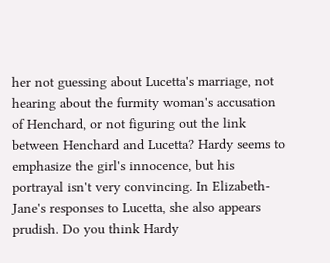her not guessing about Lucetta's marriage, not hearing about the furmity woman's accusation of Henchard, or not figuring out the link between Henchard and Lucetta? Hardy seems to emphasize the girl's innocence, but his portrayal isn't very convincing. In Elizabeth-Jane's responses to Lucetta, she also appears prudish. Do you think Hardy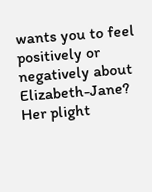wants you to feel positively or negatively about Elizabeth-Jane? Her plight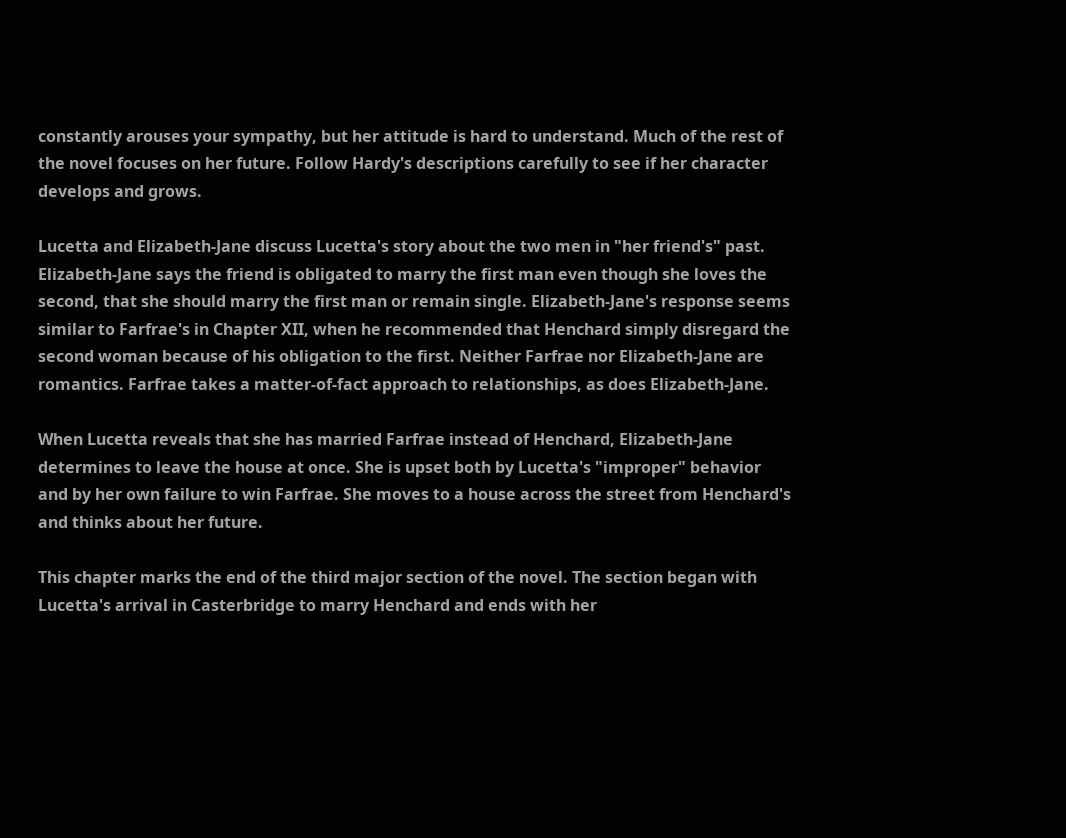constantly arouses your sympathy, but her attitude is hard to understand. Much of the rest of the novel focuses on her future. Follow Hardy's descriptions carefully to see if her character develops and grows.

Lucetta and Elizabeth-Jane discuss Lucetta's story about the two men in "her friend's" past. Elizabeth-Jane says the friend is obligated to marry the first man even though she loves the second, that she should marry the first man or remain single. Elizabeth-Jane's response seems similar to Farfrae's in Chapter XII, when he recommended that Henchard simply disregard the second woman because of his obligation to the first. Neither Farfrae nor Elizabeth-Jane are romantics. Farfrae takes a matter-of-fact approach to relationships, as does Elizabeth-Jane.

When Lucetta reveals that she has married Farfrae instead of Henchard, Elizabeth-Jane determines to leave the house at once. She is upset both by Lucetta's "improper" behavior and by her own failure to win Farfrae. She moves to a house across the street from Henchard's and thinks about her future.

This chapter marks the end of the third major section of the novel. The section began with Lucetta's arrival in Casterbridge to marry Henchard and ends with her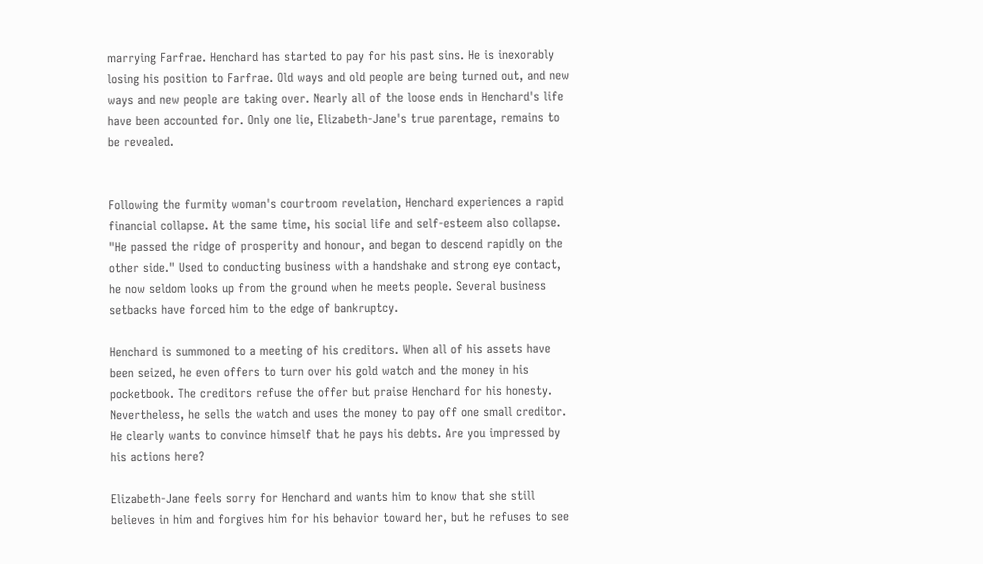marrying Farfrae. Henchard has started to pay for his past sins. He is inexorably losing his position to Farfrae. Old ways and old people are being turned out, and new ways and new people are taking over. Nearly all of the loose ends in Henchard's life have been accounted for. Only one lie, Elizabeth-Jane's true parentage, remains to be revealed.


Following the furmity woman's courtroom revelation, Henchard experiences a rapid financial collapse. At the same time, his social life and self-esteem also collapse. "He passed the ridge of prosperity and honour, and began to descend rapidly on the other side." Used to conducting business with a handshake and strong eye contact, he now seldom looks up from the ground when he meets people. Several business setbacks have forced him to the edge of bankruptcy.

Henchard is summoned to a meeting of his creditors. When all of his assets have been seized, he even offers to turn over his gold watch and the money in his pocketbook. The creditors refuse the offer but praise Henchard for his honesty. Nevertheless, he sells the watch and uses the money to pay off one small creditor. He clearly wants to convince himself that he pays his debts. Are you impressed by his actions here?

Elizabeth-Jane feels sorry for Henchard and wants him to know that she still believes in him and forgives him for his behavior toward her, but he refuses to see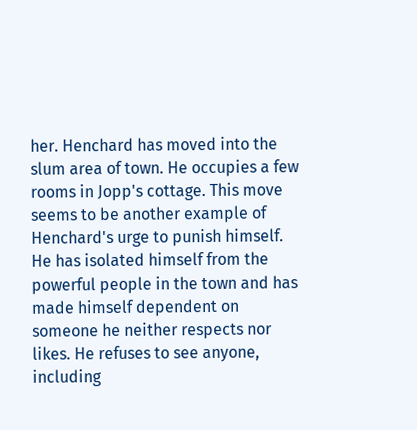her. Henchard has moved into the slum area of town. He occupies a few rooms in Jopp's cottage. This move seems to be another example of Henchard's urge to punish himself. He has isolated himself from the powerful people in the town and has made himself dependent on someone he neither respects nor likes. He refuses to see anyone, including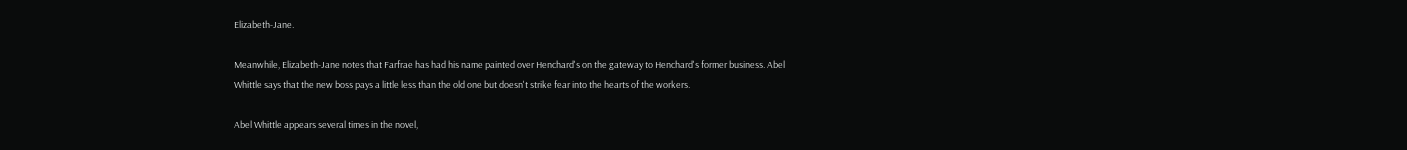Elizabeth-Jane.

Meanwhile, Elizabeth-Jane notes that Farfrae has had his name painted over Henchard's on the gateway to Henchard's former business. Abel Whittle says that the new boss pays a little less than the old one but doesn't strike fear into the hearts of the workers.

Abel Whittle appears several times in the novel,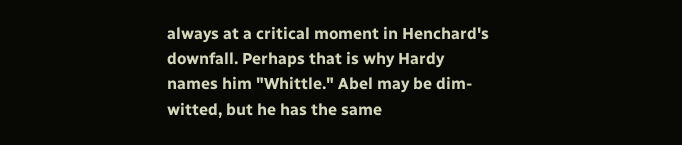always at a critical moment in Henchard's downfall. Perhaps that is why Hardy names him "Whittle." Abel may be dim-witted, but he has the same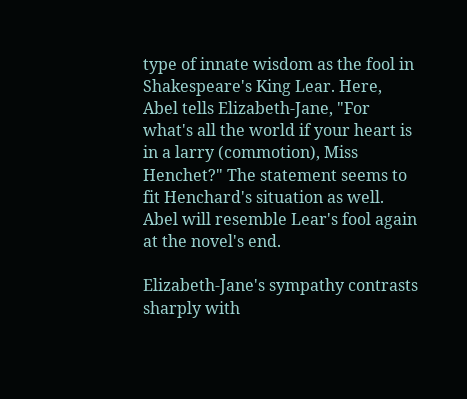type of innate wisdom as the fool in Shakespeare's King Lear. Here, Abel tells Elizabeth-Jane, "For what's all the world if your heart is in a larry (commotion), Miss Henchet?" The statement seems to fit Henchard's situation as well. Abel will resemble Lear's fool again at the novel's end.

Elizabeth-Jane's sympathy contrasts sharply with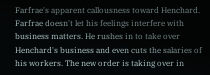Farfrae's apparent callousness toward Henchard. Farfrae doesn't let his feelings interfere with business matters. He rushes in to take over Henchard's business and even cuts the salaries of his workers. The new order is taking over in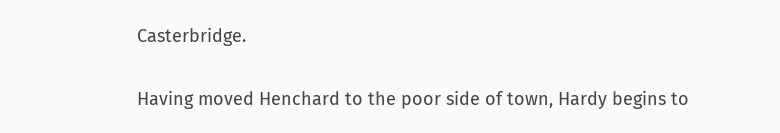Casterbridge.


Having moved Henchard to the poor side of town, Hardy begins to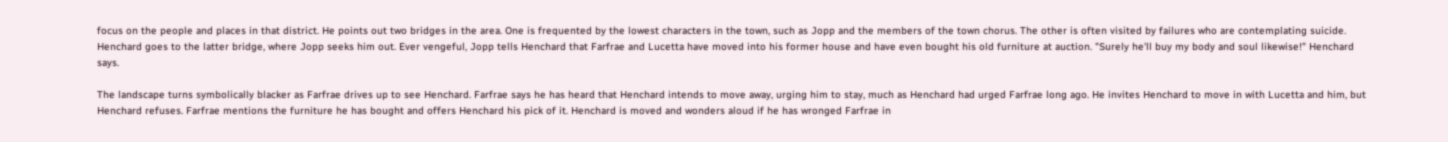focus on the people and places in that district. He points out two bridges in the area. One is frequented by the lowest characters in the town, such as Jopp and the members of the town chorus. The other is often visited by failures who are contemplating suicide. Henchard goes to the latter bridge, where Jopp seeks him out. Ever vengeful, Jopp tells Henchard that Farfrae and Lucetta have moved into his former house and have even bought his old furniture at auction. "Surely he'll buy my body and soul likewise!" Henchard says.

The landscape turns symbolically blacker as Farfrae drives up to see Henchard. Farfrae says he has heard that Henchard intends to move away, urging him to stay, much as Henchard had urged Farfrae long ago. He invites Henchard to move in with Lucetta and him, but Henchard refuses. Farfrae mentions the furniture he has bought and offers Henchard his pick of it. Henchard is moved and wonders aloud if he has wronged Farfrae in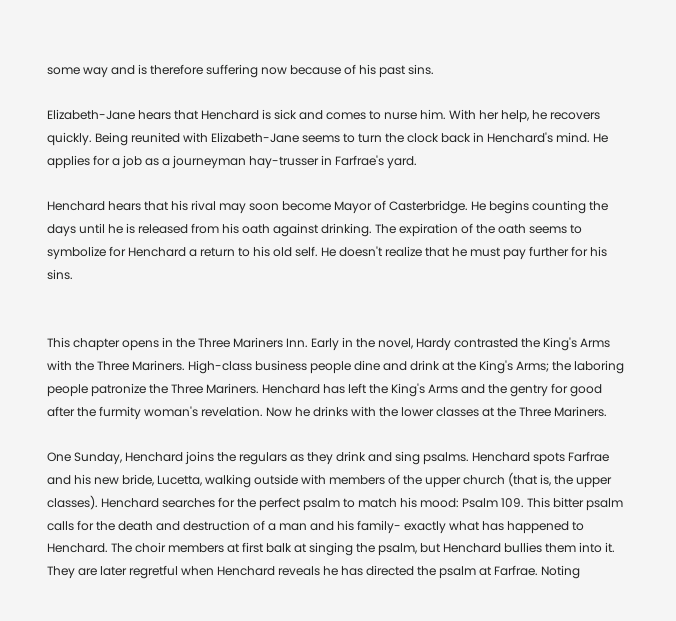some way and is therefore suffering now because of his past sins.

Elizabeth-Jane hears that Henchard is sick and comes to nurse him. With her help, he recovers quickly. Being reunited with Elizabeth-Jane seems to turn the clock back in Henchard's mind. He applies for a job as a journeyman hay-trusser in Farfrae's yard.

Henchard hears that his rival may soon become Mayor of Casterbridge. He begins counting the days until he is released from his oath against drinking. The expiration of the oath seems to symbolize for Henchard a return to his old self. He doesn't realize that he must pay further for his sins.


This chapter opens in the Three Mariners Inn. Early in the novel, Hardy contrasted the King's Arms with the Three Mariners. High-class business people dine and drink at the King's Arms; the laboring people patronize the Three Mariners. Henchard has left the King's Arms and the gentry for good after the furmity woman's revelation. Now he drinks with the lower classes at the Three Mariners.

One Sunday, Henchard joins the regulars as they drink and sing psalms. Henchard spots Farfrae and his new bride, Lucetta, walking outside with members of the upper church (that is, the upper classes). Henchard searches for the perfect psalm to match his mood: Psalm 109. This bitter psalm calls for the death and destruction of a man and his family- exactly what has happened to Henchard. The choir members at first balk at singing the psalm, but Henchard bullies them into it. They are later regretful when Henchard reveals he has directed the psalm at Farfrae. Noting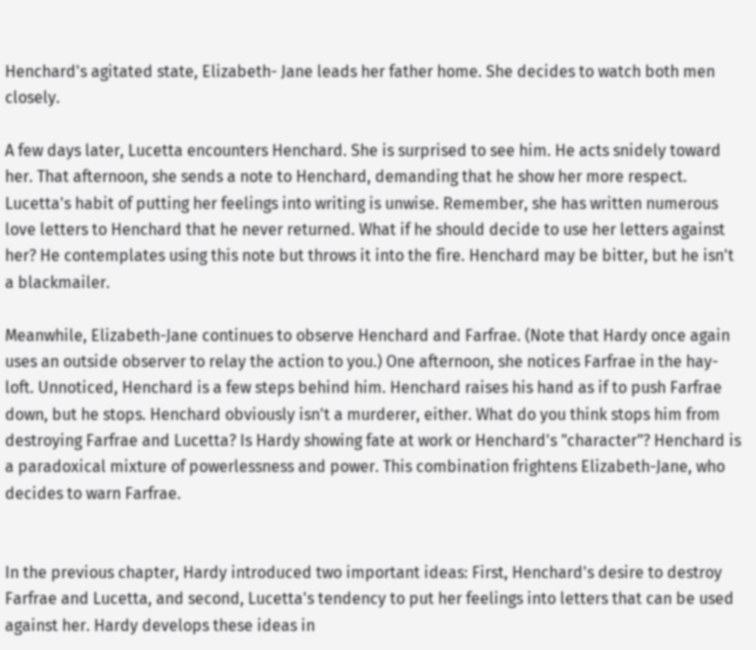Henchard's agitated state, Elizabeth- Jane leads her father home. She decides to watch both men closely.

A few days later, Lucetta encounters Henchard. She is surprised to see him. He acts snidely toward her. That afternoon, she sends a note to Henchard, demanding that he show her more respect. Lucetta's habit of putting her feelings into writing is unwise. Remember, she has written numerous love letters to Henchard that he never returned. What if he should decide to use her letters against her? He contemplates using this note but throws it into the fire. Henchard may be bitter, but he isn't a blackmailer.

Meanwhile, Elizabeth-Jane continues to observe Henchard and Farfrae. (Note that Hardy once again uses an outside observer to relay the action to you.) One afternoon, she notices Farfrae in the hay-loft. Unnoticed, Henchard is a few steps behind him. Henchard raises his hand as if to push Farfrae down, but he stops. Henchard obviously isn't a murderer, either. What do you think stops him from destroying Farfrae and Lucetta? Is Hardy showing fate at work or Henchard's "character"? Henchard is a paradoxical mixture of powerlessness and power. This combination frightens Elizabeth-Jane, who decides to warn Farfrae.


In the previous chapter, Hardy introduced two important ideas: First, Henchard's desire to destroy Farfrae and Lucetta, and second, Lucetta's tendency to put her feelings into letters that can be used against her. Hardy develops these ideas in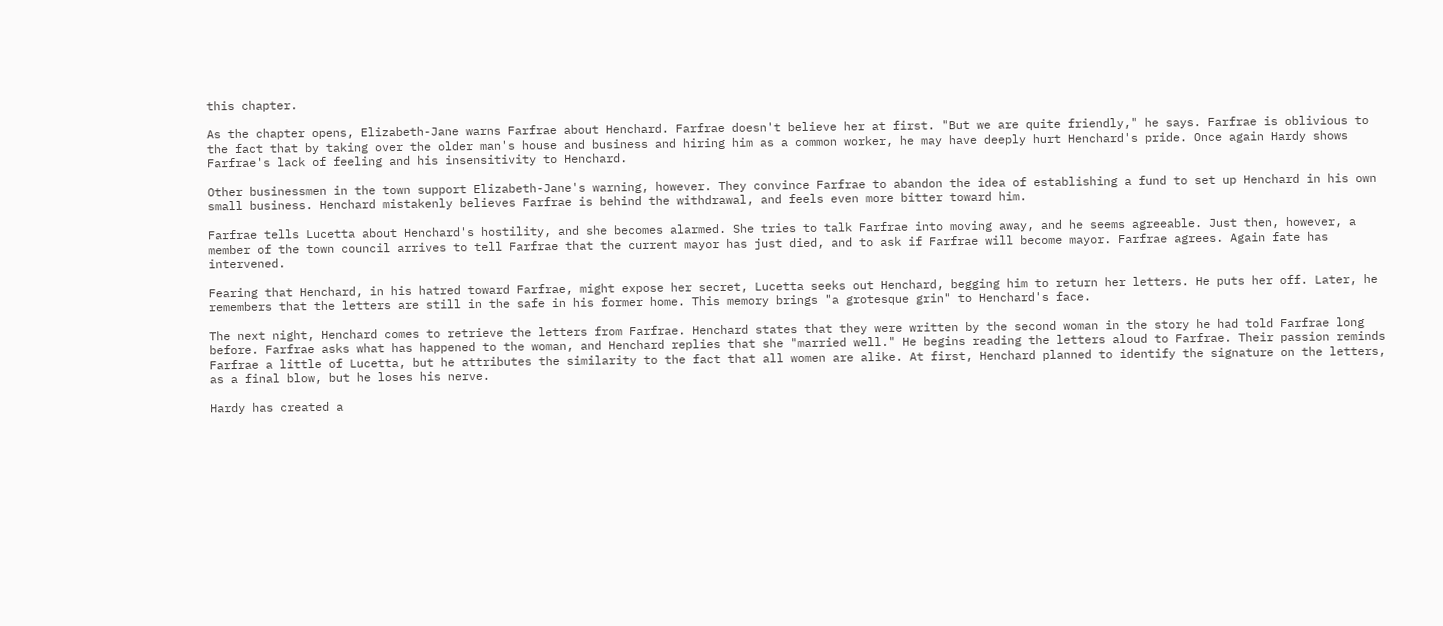this chapter.

As the chapter opens, Elizabeth-Jane warns Farfrae about Henchard. Farfrae doesn't believe her at first. "But we are quite friendly," he says. Farfrae is oblivious to the fact that by taking over the older man's house and business and hiring him as a common worker, he may have deeply hurt Henchard's pride. Once again Hardy shows Farfrae's lack of feeling and his insensitivity to Henchard.

Other businessmen in the town support Elizabeth-Jane's warning, however. They convince Farfrae to abandon the idea of establishing a fund to set up Henchard in his own small business. Henchard mistakenly believes Farfrae is behind the withdrawal, and feels even more bitter toward him.

Farfrae tells Lucetta about Henchard's hostility, and she becomes alarmed. She tries to talk Farfrae into moving away, and he seems agreeable. Just then, however, a member of the town council arrives to tell Farfrae that the current mayor has just died, and to ask if Farfrae will become mayor. Farfrae agrees. Again fate has intervened.

Fearing that Henchard, in his hatred toward Farfrae, might expose her secret, Lucetta seeks out Henchard, begging him to return her letters. He puts her off. Later, he remembers that the letters are still in the safe in his former home. This memory brings "a grotesque grin" to Henchard's face.

The next night, Henchard comes to retrieve the letters from Farfrae. Henchard states that they were written by the second woman in the story he had told Farfrae long before. Farfrae asks what has happened to the woman, and Henchard replies that she "married well." He begins reading the letters aloud to Farfrae. Their passion reminds Farfrae a little of Lucetta, but he attributes the similarity to the fact that all women are alike. At first, Henchard planned to identify the signature on the letters, as a final blow, but he loses his nerve.

Hardy has created a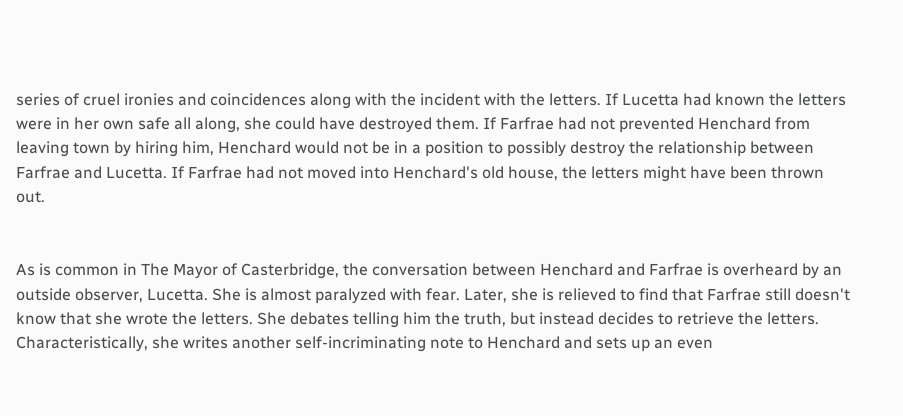series of cruel ironies and coincidences along with the incident with the letters. If Lucetta had known the letters were in her own safe all along, she could have destroyed them. If Farfrae had not prevented Henchard from leaving town by hiring him, Henchard would not be in a position to possibly destroy the relationship between Farfrae and Lucetta. If Farfrae had not moved into Henchard's old house, the letters might have been thrown out.


As is common in The Mayor of Casterbridge, the conversation between Henchard and Farfrae is overheard by an outside observer, Lucetta. She is almost paralyzed with fear. Later, she is relieved to find that Farfrae still doesn't know that she wrote the letters. She debates telling him the truth, but instead decides to retrieve the letters. Characteristically, she writes another self-incriminating note to Henchard and sets up an even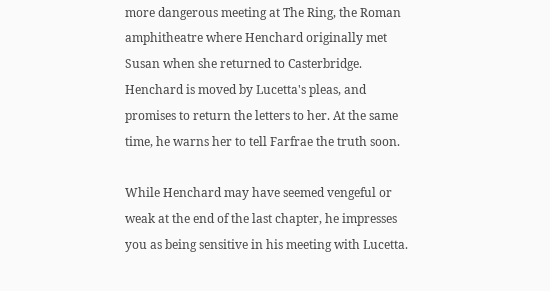more dangerous meeting at The Ring, the Roman amphitheatre where Henchard originally met Susan when she returned to Casterbridge. Henchard is moved by Lucetta's pleas, and promises to return the letters to her. At the same time, he warns her to tell Farfrae the truth soon.

While Henchard may have seemed vengeful or weak at the end of the last chapter, he impresses you as being sensitive in his meeting with Lucetta.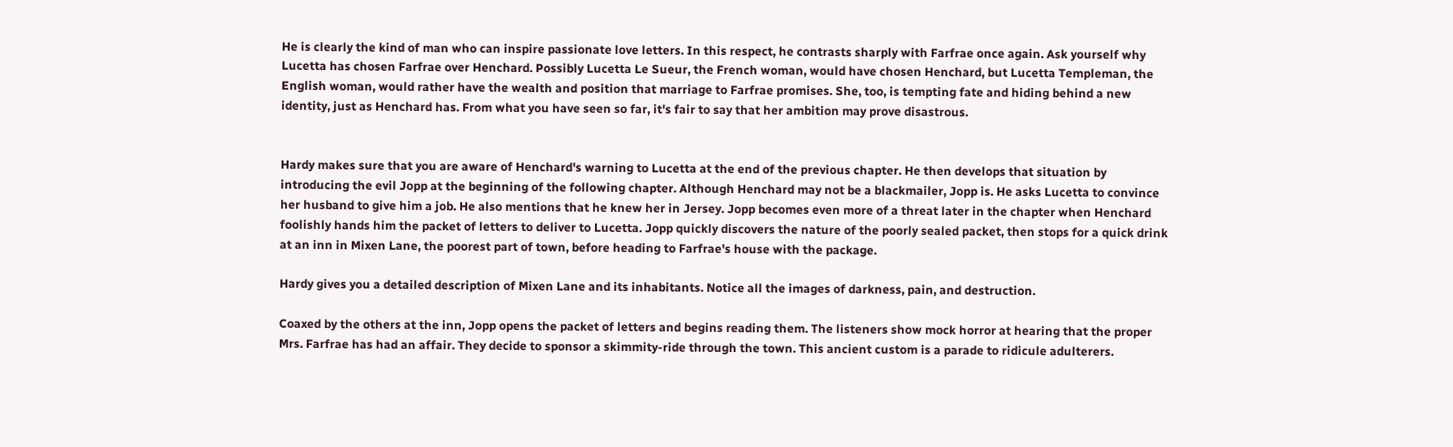He is clearly the kind of man who can inspire passionate love letters. In this respect, he contrasts sharply with Farfrae once again. Ask yourself why Lucetta has chosen Farfrae over Henchard. Possibly Lucetta Le Sueur, the French woman, would have chosen Henchard, but Lucetta Templeman, the English woman, would rather have the wealth and position that marriage to Farfrae promises. She, too, is tempting fate and hiding behind a new identity, just as Henchard has. From what you have seen so far, it's fair to say that her ambition may prove disastrous.


Hardy makes sure that you are aware of Henchard's warning to Lucetta at the end of the previous chapter. He then develops that situation by introducing the evil Jopp at the beginning of the following chapter. Although Henchard may not be a blackmailer, Jopp is. He asks Lucetta to convince her husband to give him a job. He also mentions that he knew her in Jersey. Jopp becomes even more of a threat later in the chapter when Henchard foolishly hands him the packet of letters to deliver to Lucetta. Jopp quickly discovers the nature of the poorly sealed packet, then stops for a quick drink at an inn in Mixen Lane, the poorest part of town, before heading to Farfrae's house with the package.

Hardy gives you a detailed description of Mixen Lane and its inhabitants. Notice all the images of darkness, pain, and destruction.

Coaxed by the others at the inn, Jopp opens the packet of letters and begins reading them. The listeners show mock horror at hearing that the proper Mrs. Farfrae has had an affair. They decide to sponsor a skimmity-ride through the town. This ancient custom is a parade to ridicule adulterers.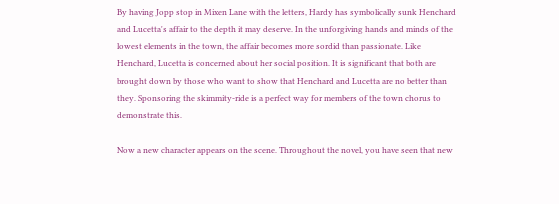By having Jopp stop in Mixen Lane with the letters, Hardy has symbolically sunk Henchard and Lucetta's affair to the depth it may deserve. In the unforgiving hands and minds of the lowest elements in the town, the affair becomes more sordid than passionate. Like Henchard, Lucetta is concerned about her social position. It is significant that both are brought down by those who want to show that Henchard and Lucetta are no better than they. Sponsoring the skimmity-ride is a perfect way for members of the town chorus to demonstrate this.

Now a new character appears on the scene. Throughout the novel, you have seen that new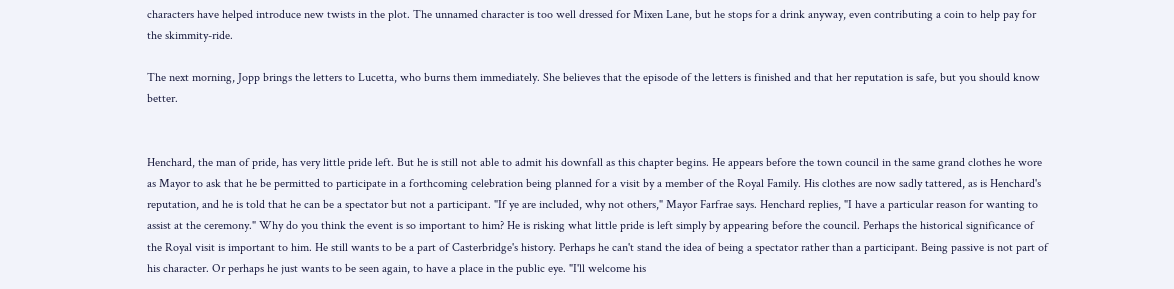characters have helped introduce new twists in the plot. The unnamed character is too well dressed for Mixen Lane, but he stops for a drink anyway, even contributing a coin to help pay for the skimmity-ride.

The next morning, Jopp brings the letters to Lucetta, who burns them immediately. She believes that the episode of the letters is finished and that her reputation is safe, but you should know better.


Henchard, the man of pride, has very little pride left. But he is still not able to admit his downfall as this chapter begins. He appears before the town council in the same grand clothes he wore as Mayor to ask that he be permitted to participate in a forthcoming celebration being planned for a visit by a member of the Royal Family. His clothes are now sadly tattered, as is Henchard's reputation, and he is told that he can be a spectator but not a participant. "If ye are included, why not others," Mayor Farfrae says. Henchard replies, "I have a particular reason for wanting to assist at the ceremony." Why do you think the event is so important to him? He is risking what little pride is left simply by appearing before the council. Perhaps the historical significance of the Royal visit is important to him. He still wants to be a part of Casterbridge's history. Perhaps he can't stand the idea of being a spectator rather than a participant. Being passive is not part of his character. Or perhaps he just wants to be seen again, to have a place in the public eye. "I'll welcome his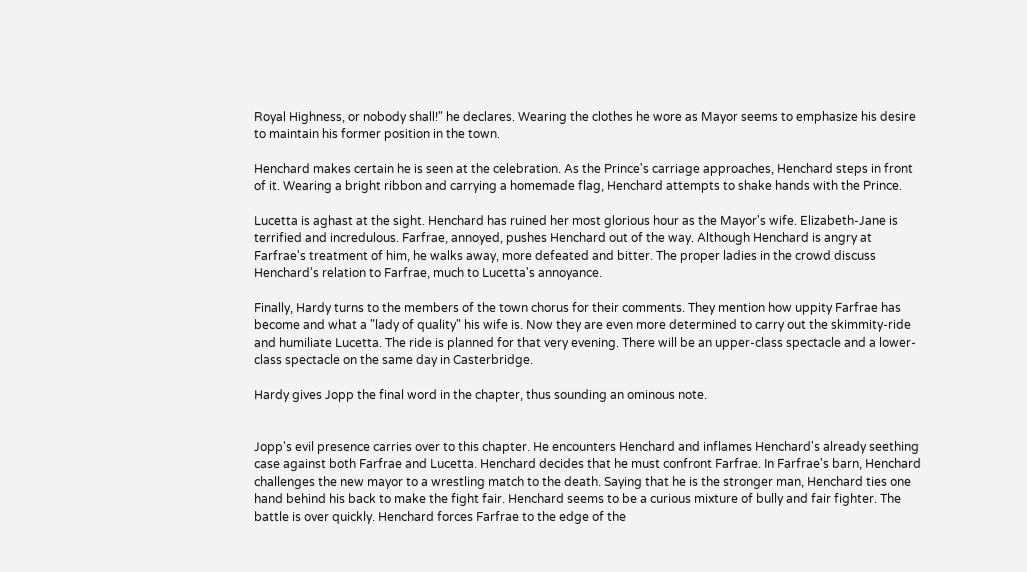Royal Highness, or nobody shall!" he declares. Wearing the clothes he wore as Mayor seems to emphasize his desire to maintain his former position in the town.

Henchard makes certain he is seen at the celebration. As the Prince's carriage approaches, Henchard steps in front of it. Wearing a bright ribbon and carrying a homemade flag, Henchard attempts to shake hands with the Prince.

Lucetta is aghast at the sight. Henchard has ruined her most glorious hour as the Mayor's wife. Elizabeth-Jane is terrified and incredulous. Farfrae, annoyed, pushes Henchard out of the way. Although Henchard is angry at Farfrae's treatment of him, he walks away, more defeated and bitter. The proper ladies in the crowd discuss Henchard's relation to Farfrae, much to Lucetta's annoyance.

Finally, Hardy turns to the members of the town chorus for their comments. They mention how uppity Farfrae has become and what a "lady of quality" his wife is. Now they are even more determined to carry out the skimmity-ride and humiliate Lucetta. The ride is planned for that very evening. There will be an upper-class spectacle and a lower-class spectacle on the same day in Casterbridge.

Hardy gives Jopp the final word in the chapter, thus sounding an ominous note.


Jopp's evil presence carries over to this chapter. He encounters Henchard and inflames Henchard's already seething case against both Farfrae and Lucetta. Henchard decides that he must confront Farfrae. In Farfrae's barn, Henchard challenges the new mayor to a wrestling match to the death. Saying that he is the stronger man, Henchard ties one hand behind his back to make the fight fair. Henchard seems to be a curious mixture of bully and fair fighter. The battle is over quickly. Henchard forces Farfrae to the edge of the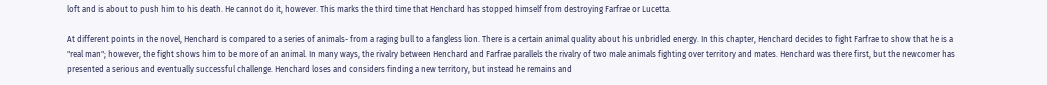loft and is about to push him to his death. He cannot do it, however. This marks the third time that Henchard has stopped himself from destroying Farfrae or Lucetta.

At different points in the novel, Henchard is compared to a series of animals- from a raging bull to a fangless lion. There is a certain animal quality about his unbridled energy. In this chapter, Henchard decides to fight Farfrae to show that he is a "real man"; however, the fight shows him to be more of an animal. In many ways, the rivalry between Henchard and Farfrae parallels the rivalry of two male animals fighting over territory and mates. Henchard was there first, but the newcomer has presented a serious and eventually successful challenge. Henchard loses and considers finding a new territory, but instead he remains and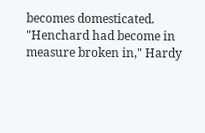becomes domesticated. "Henchard had become in measure broken in," Hardy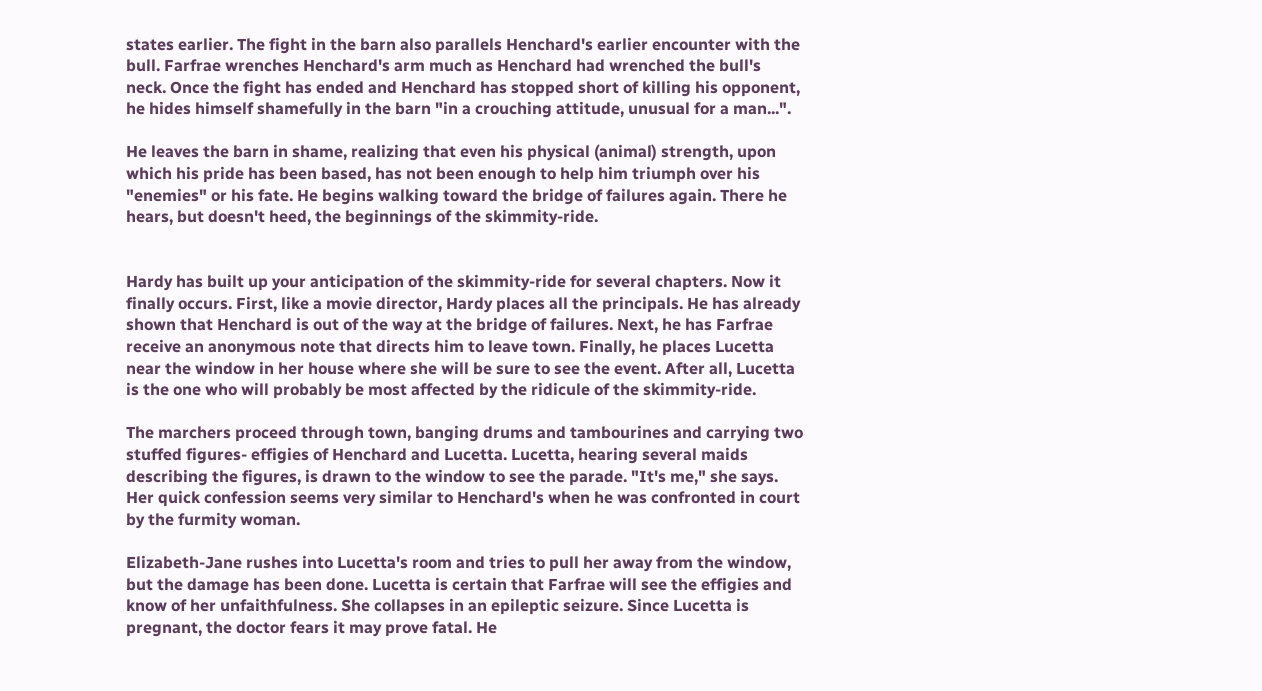states earlier. The fight in the barn also parallels Henchard's earlier encounter with the bull. Farfrae wrenches Henchard's arm much as Henchard had wrenched the bull's neck. Once the fight has ended and Henchard has stopped short of killing his opponent, he hides himself shamefully in the barn "in a crouching attitude, unusual for a man...".

He leaves the barn in shame, realizing that even his physical (animal) strength, upon which his pride has been based, has not been enough to help him triumph over his "enemies" or his fate. He begins walking toward the bridge of failures again. There he hears, but doesn't heed, the beginnings of the skimmity-ride.


Hardy has built up your anticipation of the skimmity-ride for several chapters. Now it finally occurs. First, like a movie director, Hardy places all the principals. He has already shown that Henchard is out of the way at the bridge of failures. Next, he has Farfrae receive an anonymous note that directs him to leave town. Finally, he places Lucetta near the window in her house where she will be sure to see the event. After all, Lucetta is the one who will probably be most affected by the ridicule of the skimmity-ride.

The marchers proceed through town, banging drums and tambourines and carrying two stuffed figures- effigies of Henchard and Lucetta. Lucetta, hearing several maids describing the figures, is drawn to the window to see the parade. "It's me," she says. Her quick confession seems very similar to Henchard's when he was confronted in court by the furmity woman.

Elizabeth-Jane rushes into Lucetta's room and tries to pull her away from the window, but the damage has been done. Lucetta is certain that Farfrae will see the effigies and know of her unfaithfulness. She collapses in an epileptic seizure. Since Lucetta is pregnant, the doctor fears it may prove fatal. He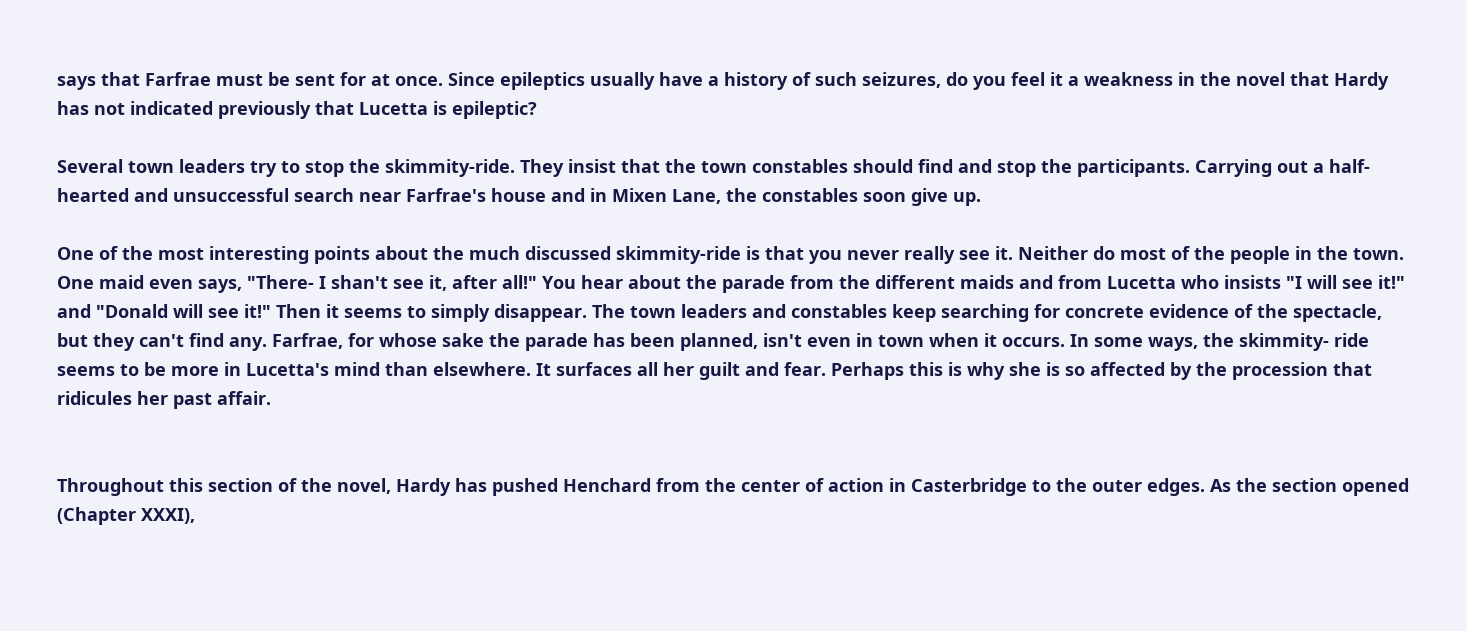says that Farfrae must be sent for at once. Since epileptics usually have a history of such seizures, do you feel it a weakness in the novel that Hardy has not indicated previously that Lucetta is epileptic?

Several town leaders try to stop the skimmity-ride. They insist that the town constables should find and stop the participants. Carrying out a half-hearted and unsuccessful search near Farfrae's house and in Mixen Lane, the constables soon give up.

One of the most interesting points about the much discussed skimmity-ride is that you never really see it. Neither do most of the people in the town. One maid even says, "There- I shan't see it, after all!" You hear about the parade from the different maids and from Lucetta who insists "I will see it!" and "Donald will see it!" Then it seems to simply disappear. The town leaders and constables keep searching for concrete evidence of the spectacle, but they can't find any. Farfrae, for whose sake the parade has been planned, isn't even in town when it occurs. In some ways, the skimmity- ride seems to be more in Lucetta's mind than elsewhere. It surfaces all her guilt and fear. Perhaps this is why she is so affected by the procession that ridicules her past affair.


Throughout this section of the novel, Hardy has pushed Henchard from the center of action in Casterbridge to the outer edges. As the section opened (Chapter XXXI),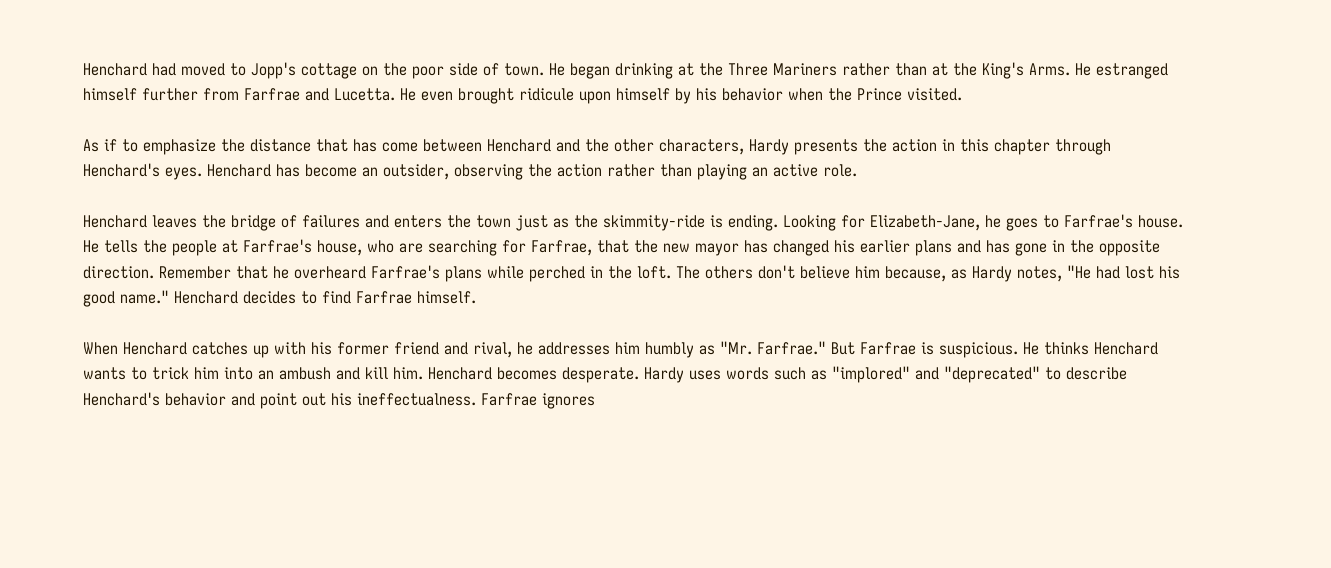Henchard had moved to Jopp's cottage on the poor side of town. He began drinking at the Three Mariners rather than at the King's Arms. He estranged himself further from Farfrae and Lucetta. He even brought ridicule upon himself by his behavior when the Prince visited.

As if to emphasize the distance that has come between Henchard and the other characters, Hardy presents the action in this chapter through Henchard's eyes. Henchard has become an outsider, observing the action rather than playing an active role.

Henchard leaves the bridge of failures and enters the town just as the skimmity-ride is ending. Looking for Elizabeth-Jane, he goes to Farfrae's house. He tells the people at Farfrae's house, who are searching for Farfrae, that the new mayor has changed his earlier plans and has gone in the opposite direction. Remember that he overheard Farfrae's plans while perched in the loft. The others don't believe him because, as Hardy notes, "He had lost his good name." Henchard decides to find Farfrae himself.

When Henchard catches up with his former friend and rival, he addresses him humbly as "Mr. Farfrae." But Farfrae is suspicious. He thinks Henchard wants to trick him into an ambush and kill him. Henchard becomes desperate. Hardy uses words such as "implored" and "deprecated" to describe Henchard's behavior and point out his ineffectualness. Farfrae ignores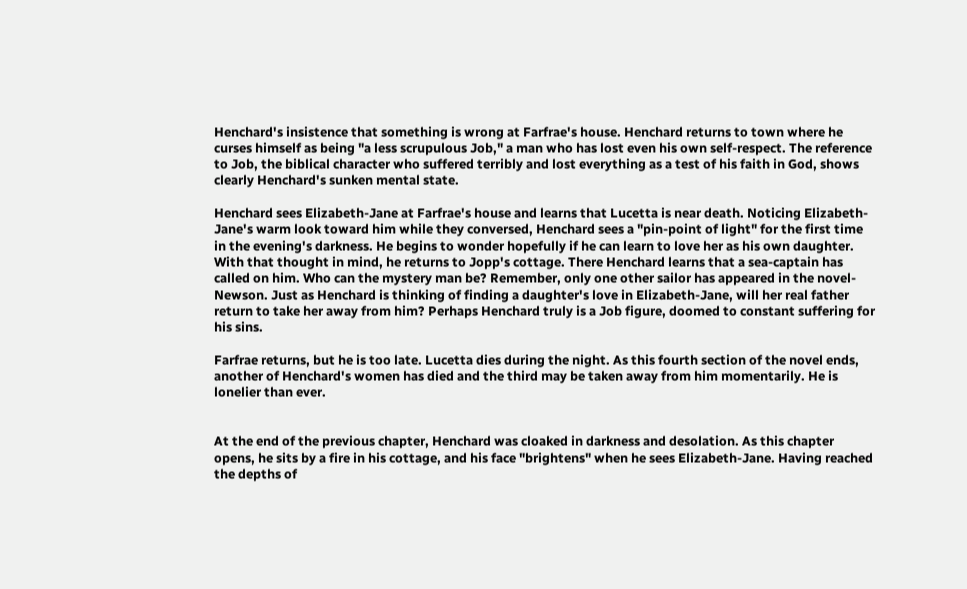Henchard's insistence that something is wrong at Farfrae's house. Henchard returns to town where he curses himself as being "a less scrupulous Job," a man who has lost even his own self-respect. The reference to Job, the biblical character who suffered terribly and lost everything as a test of his faith in God, shows clearly Henchard's sunken mental state.

Henchard sees Elizabeth-Jane at Farfrae's house and learns that Lucetta is near death. Noticing Elizabeth-Jane's warm look toward him while they conversed, Henchard sees a "pin-point of light" for the first time in the evening's darkness. He begins to wonder hopefully if he can learn to love her as his own daughter. With that thought in mind, he returns to Jopp's cottage. There Henchard learns that a sea-captain has called on him. Who can the mystery man be? Remember, only one other sailor has appeared in the novel- Newson. Just as Henchard is thinking of finding a daughter's love in Elizabeth-Jane, will her real father return to take her away from him? Perhaps Henchard truly is a Job figure, doomed to constant suffering for his sins.

Farfrae returns, but he is too late. Lucetta dies during the night. As this fourth section of the novel ends, another of Henchard's women has died and the third may be taken away from him momentarily. He is lonelier than ever.


At the end of the previous chapter, Henchard was cloaked in darkness and desolation. As this chapter opens, he sits by a fire in his cottage, and his face "brightens" when he sees Elizabeth-Jane. Having reached the depths of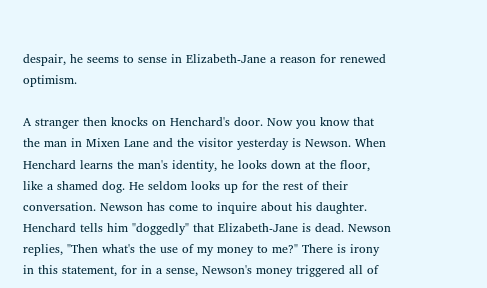despair, he seems to sense in Elizabeth-Jane a reason for renewed optimism.

A stranger then knocks on Henchard's door. Now you know that the man in Mixen Lane and the visitor yesterday is Newson. When Henchard learns the man's identity, he looks down at the floor, like a shamed dog. He seldom looks up for the rest of their conversation. Newson has come to inquire about his daughter. Henchard tells him "doggedly" that Elizabeth-Jane is dead. Newson replies, "Then what's the use of my money to me?" There is irony in this statement, for in a sense, Newson's money triggered all of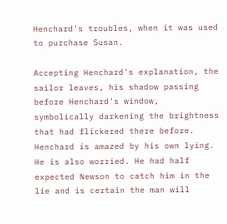Henchard's troubles, when it was used to purchase Susan.

Accepting Henchard's explanation, the sailor leaves, his shadow passing before Henchard's window, symbolically darkening the brightness that had flickered there before. Henchard is amazed by his own lying. He is also worried. He had half expected Newson to catch him in the lie and is certain the man will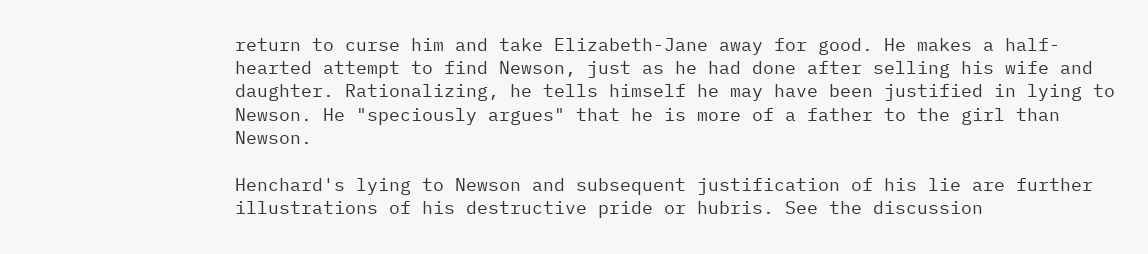return to curse him and take Elizabeth-Jane away for good. He makes a half-hearted attempt to find Newson, just as he had done after selling his wife and daughter. Rationalizing, he tells himself he may have been justified in lying to Newson. He "speciously argues" that he is more of a father to the girl than Newson.

Henchard's lying to Newson and subsequent justification of his lie are further illustrations of his destructive pride or hubris. See the discussion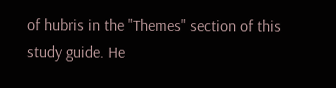of hubris in the "Themes" section of this study guide. He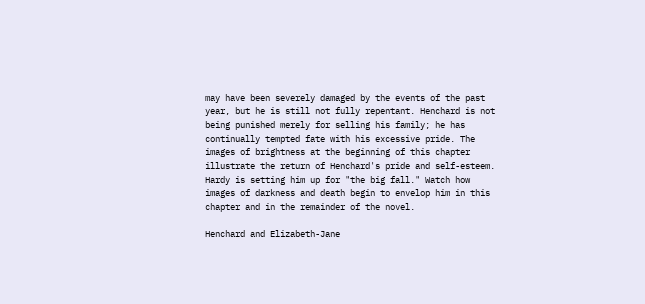may have been severely damaged by the events of the past year, but he is still not fully repentant. Henchard is not being punished merely for selling his family; he has continually tempted fate with his excessive pride. The images of brightness at the beginning of this chapter illustrate the return of Henchard's pride and self-esteem. Hardy is setting him up for "the big fall." Watch how images of darkness and death begin to envelop him in this chapter and in the remainder of the novel.

Henchard and Elizabeth-Jane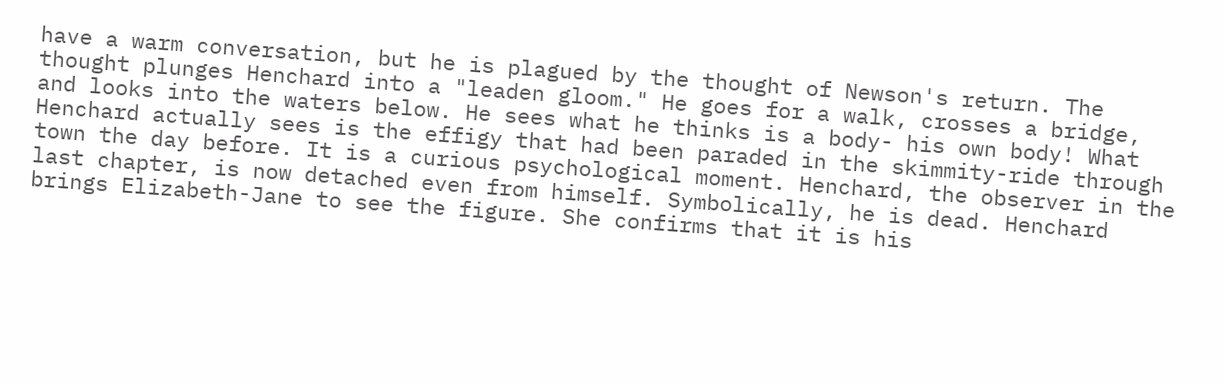have a warm conversation, but he is plagued by the thought of Newson's return. The thought plunges Henchard into a "leaden gloom." He goes for a walk, crosses a bridge, and looks into the waters below. He sees what he thinks is a body- his own body! What Henchard actually sees is the effigy that had been paraded in the skimmity-ride through town the day before. It is a curious psychological moment. Henchard, the observer in the last chapter, is now detached even from himself. Symbolically, he is dead. Henchard brings Elizabeth-Jane to see the figure. She confirms that it is his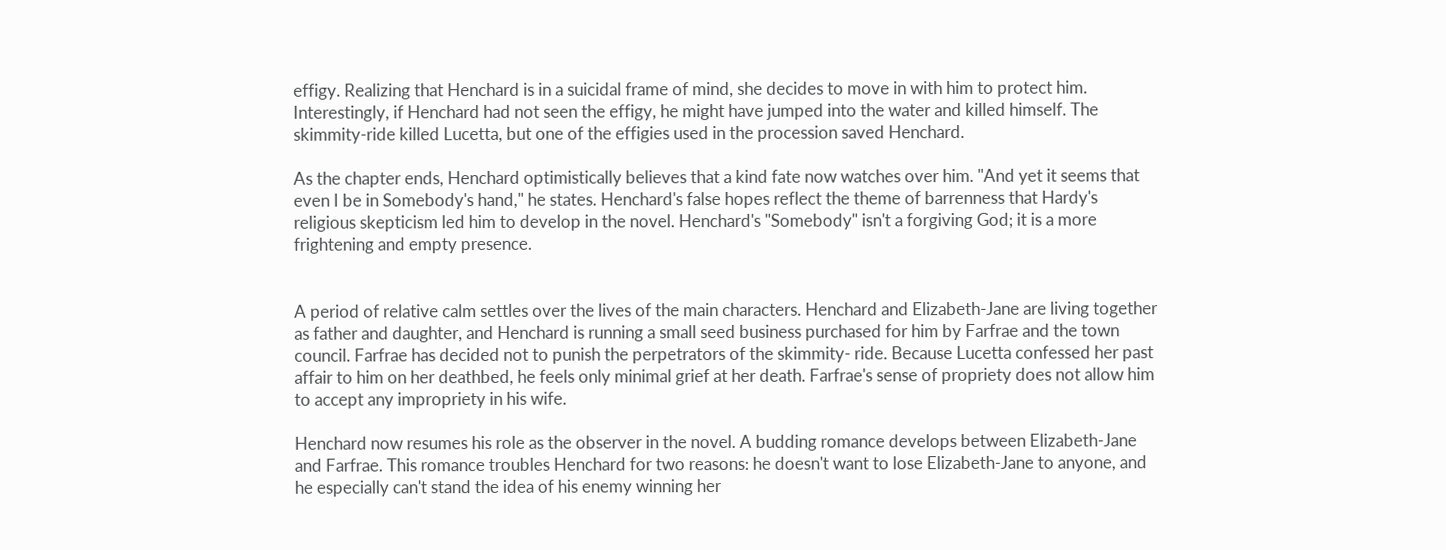effigy. Realizing that Henchard is in a suicidal frame of mind, she decides to move in with him to protect him. Interestingly, if Henchard had not seen the effigy, he might have jumped into the water and killed himself. The skimmity-ride killed Lucetta, but one of the effigies used in the procession saved Henchard.

As the chapter ends, Henchard optimistically believes that a kind fate now watches over him. "And yet it seems that even I be in Somebody's hand," he states. Henchard's false hopes reflect the theme of barrenness that Hardy's religious skepticism led him to develop in the novel. Henchard's "Somebody" isn't a forgiving God; it is a more frightening and empty presence.


A period of relative calm settles over the lives of the main characters. Henchard and Elizabeth-Jane are living together as father and daughter, and Henchard is running a small seed business purchased for him by Farfrae and the town council. Farfrae has decided not to punish the perpetrators of the skimmity- ride. Because Lucetta confessed her past affair to him on her deathbed, he feels only minimal grief at her death. Farfrae's sense of propriety does not allow him to accept any impropriety in his wife.

Henchard now resumes his role as the observer in the novel. A budding romance develops between Elizabeth-Jane and Farfrae. This romance troubles Henchard for two reasons: he doesn't want to lose Elizabeth-Jane to anyone, and he especially can't stand the idea of his enemy winning her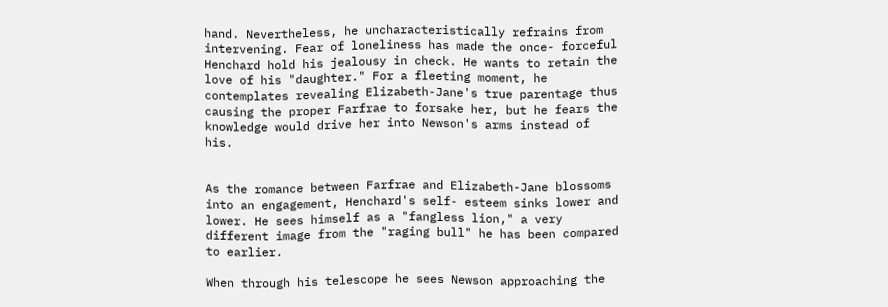hand. Nevertheless, he uncharacteristically refrains from intervening. Fear of loneliness has made the once- forceful Henchard hold his jealousy in check. He wants to retain the love of his "daughter." For a fleeting moment, he contemplates revealing Elizabeth-Jane's true parentage thus causing the proper Farfrae to forsake her, but he fears the knowledge would drive her into Newson's arms instead of his.


As the romance between Farfrae and Elizabeth-Jane blossoms into an engagement, Henchard's self- esteem sinks lower and lower. He sees himself as a "fangless lion," a very different image from the "raging bull" he has been compared to earlier.

When through his telescope he sees Newson approaching the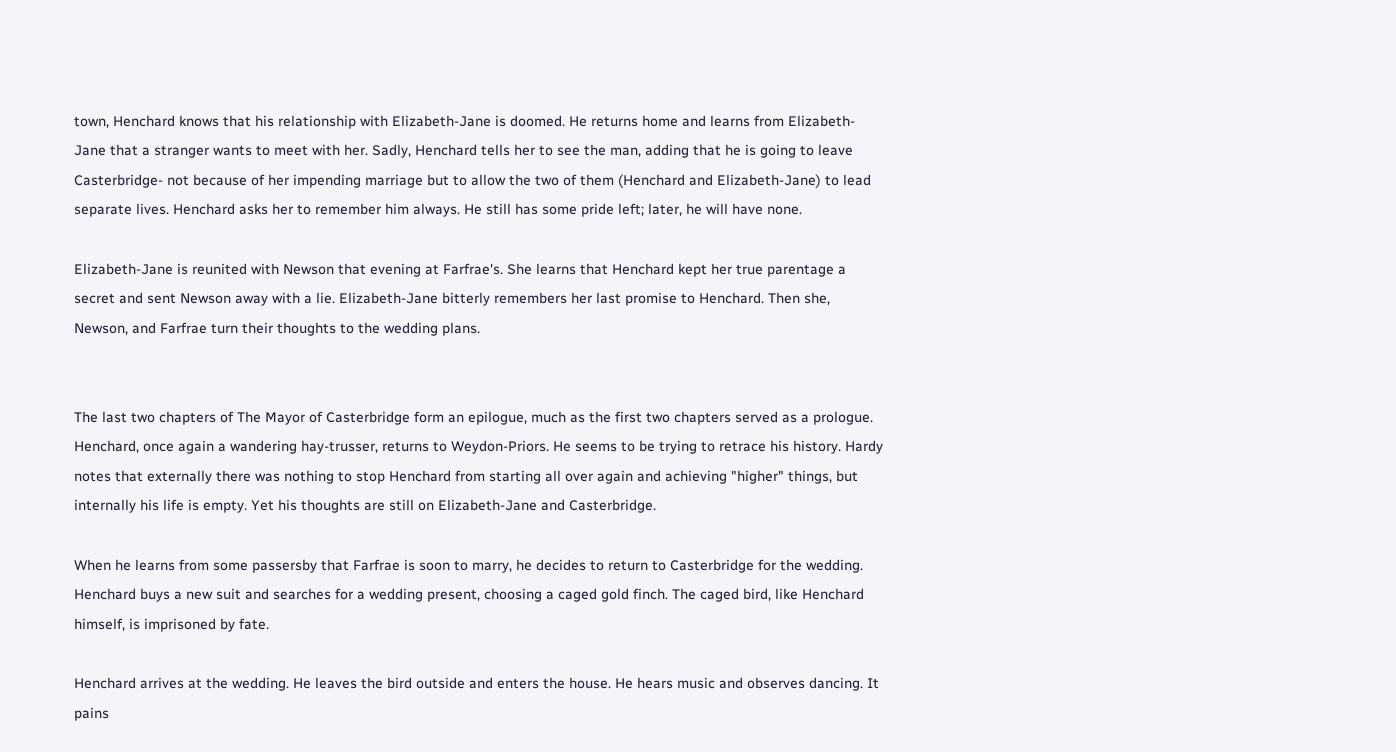town, Henchard knows that his relationship with Elizabeth-Jane is doomed. He returns home and learns from Elizabeth-Jane that a stranger wants to meet with her. Sadly, Henchard tells her to see the man, adding that he is going to leave Casterbridge- not because of her impending marriage but to allow the two of them (Henchard and Elizabeth-Jane) to lead separate lives. Henchard asks her to remember him always. He still has some pride left; later, he will have none.

Elizabeth-Jane is reunited with Newson that evening at Farfrae's. She learns that Henchard kept her true parentage a secret and sent Newson away with a lie. Elizabeth-Jane bitterly remembers her last promise to Henchard. Then she, Newson, and Farfrae turn their thoughts to the wedding plans.


The last two chapters of The Mayor of Casterbridge form an epilogue, much as the first two chapters served as a prologue. Henchard, once again a wandering hay-trusser, returns to Weydon-Priors. He seems to be trying to retrace his history. Hardy notes that externally there was nothing to stop Henchard from starting all over again and achieving "higher" things, but internally his life is empty. Yet his thoughts are still on Elizabeth-Jane and Casterbridge.

When he learns from some passersby that Farfrae is soon to marry, he decides to return to Casterbridge for the wedding. Henchard buys a new suit and searches for a wedding present, choosing a caged gold finch. The caged bird, like Henchard himself, is imprisoned by fate.

Henchard arrives at the wedding. He leaves the bird outside and enters the house. He hears music and observes dancing. It pains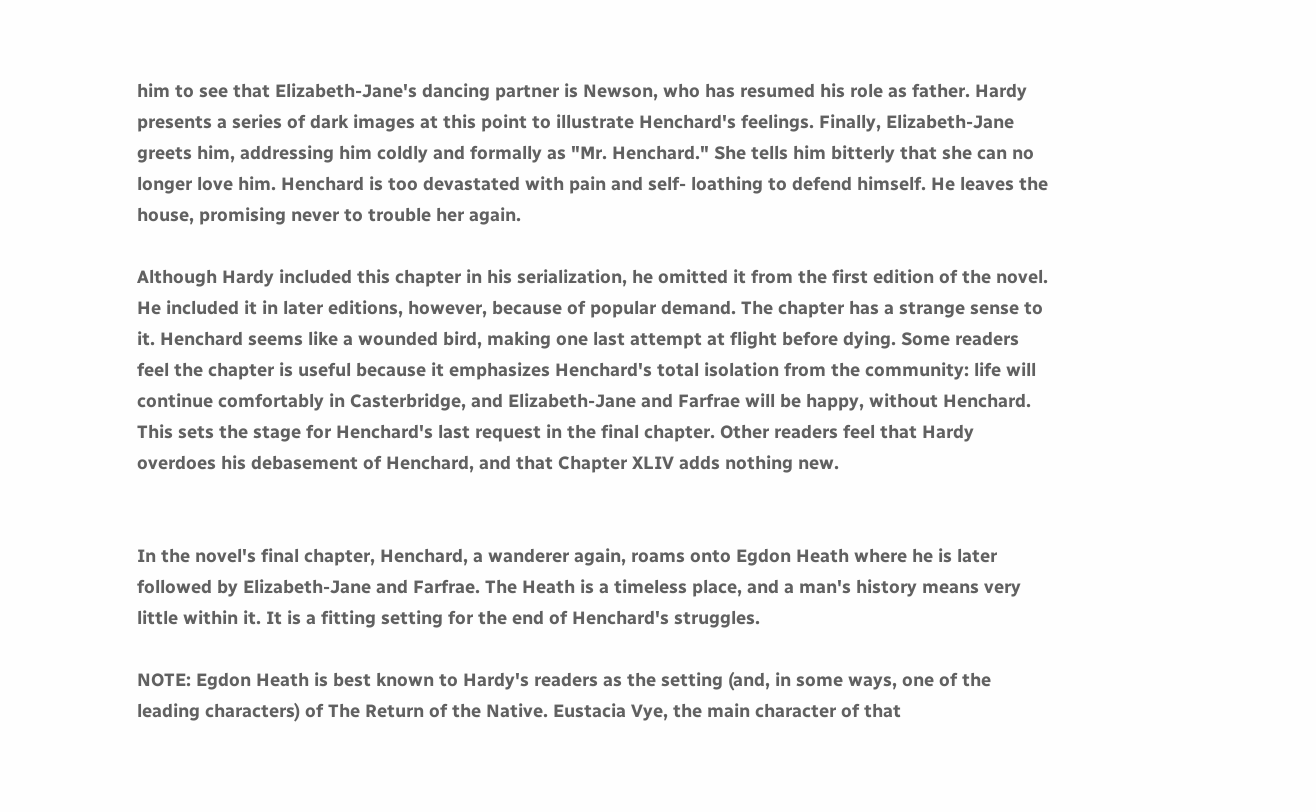him to see that Elizabeth-Jane's dancing partner is Newson, who has resumed his role as father. Hardy presents a series of dark images at this point to illustrate Henchard's feelings. Finally, Elizabeth-Jane greets him, addressing him coldly and formally as "Mr. Henchard." She tells him bitterly that she can no longer love him. Henchard is too devastated with pain and self- loathing to defend himself. He leaves the house, promising never to trouble her again.

Although Hardy included this chapter in his serialization, he omitted it from the first edition of the novel. He included it in later editions, however, because of popular demand. The chapter has a strange sense to it. Henchard seems like a wounded bird, making one last attempt at flight before dying. Some readers feel the chapter is useful because it emphasizes Henchard's total isolation from the community: life will continue comfortably in Casterbridge, and Elizabeth-Jane and Farfrae will be happy, without Henchard. This sets the stage for Henchard's last request in the final chapter. Other readers feel that Hardy overdoes his debasement of Henchard, and that Chapter XLIV adds nothing new.


In the novel's final chapter, Henchard, a wanderer again, roams onto Egdon Heath where he is later followed by Elizabeth-Jane and Farfrae. The Heath is a timeless place, and a man's history means very little within it. It is a fitting setting for the end of Henchard's struggles.

NOTE: Egdon Heath is best known to Hardy's readers as the setting (and, in some ways, one of the leading characters) of The Return of the Native. Eustacia Vye, the main character of that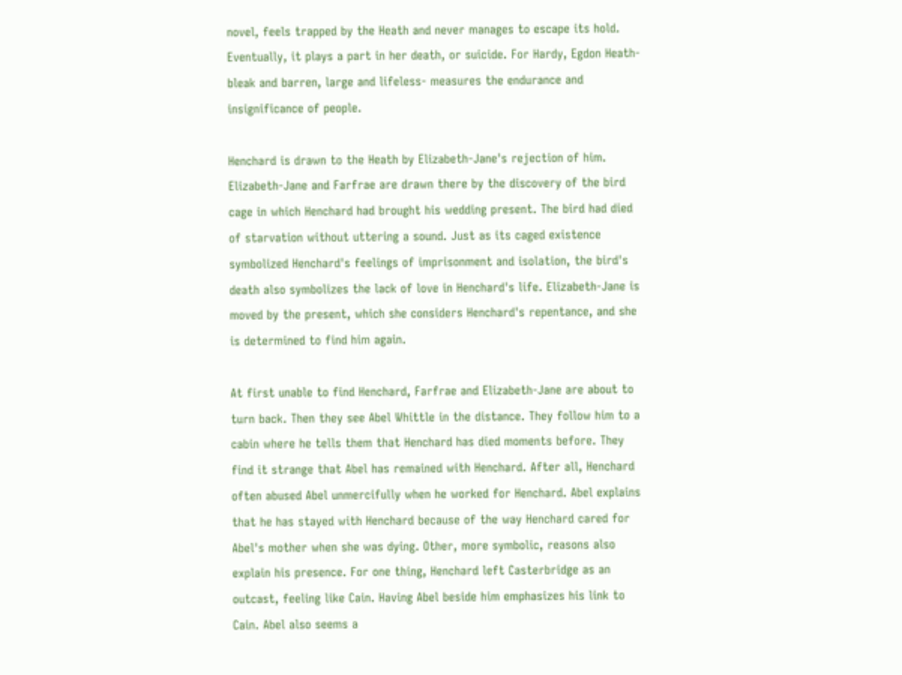novel, feels trapped by the Heath and never manages to escape its hold. Eventually, it plays a part in her death, or suicide. For Hardy, Egdon Heath- bleak and barren, large and lifeless- measures the endurance and insignificance of people.

Henchard is drawn to the Heath by Elizabeth-Jane's rejection of him. Elizabeth-Jane and Farfrae are drawn there by the discovery of the bird cage in which Henchard had brought his wedding present. The bird had died of starvation without uttering a sound. Just as its caged existence symbolized Henchard's feelings of imprisonment and isolation, the bird's death also symbolizes the lack of love in Henchard's life. Elizabeth-Jane is moved by the present, which she considers Henchard's repentance, and she is determined to find him again.

At first unable to find Henchard, Farfrae and Elizabeth-Jane are about to turn back. Then they see Abel Whittle in the distance. They follow him to a cabin where he tells them that Henchard has died moments before. They find it strange that Abel has remained with Henchard. After all, Henchard often abused Abel unmercifully when he worked for Henchard. Abel explains that he has stayed with Henchard because of the way Henchard cared for Abel's mother when she was dying. Other, more symbolic, reasons also explain his presence. For one thing, Henchard left Casterbridge as an outcast, feeling like Cain. Having Abel beside him emphasizes his link to Cain. Abel also seems a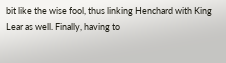bit like the wise fool, thus linking Henchard with King Lear as well. Finally, having to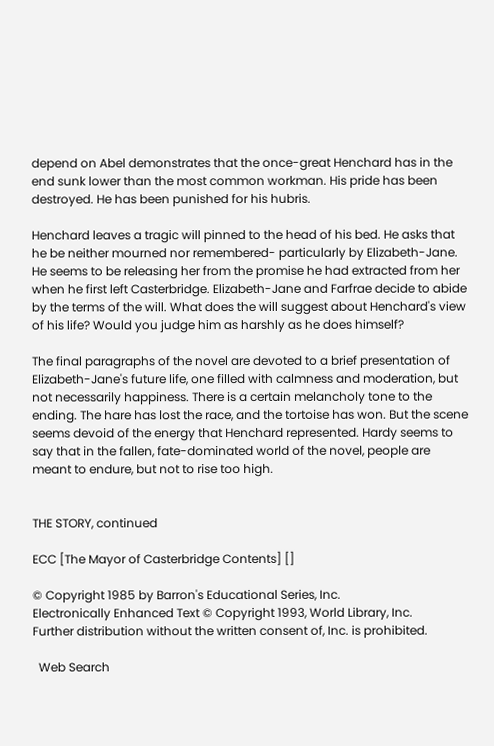depend on Abel demonstrates that the once-great Henchard has in the end sunk lower than the most common workman. His pride has been destroyed. He has been punished for his hubris.

Henchard leaves a tragic will pinned to the head of his bed. He asks that he be neither mourned nor remembered- particularly by Elizabeth-Jane. He seems to be releasing her from the promise he had extracted from her when he first left Casterbridge. Elizabeth-Jane and Farfrae decide to abide by the terms of the will. What does the will suggest about Henchard's view of his life? Would you judge him as harshly as he does himself?

The final paragraphs of the novel are devoted to a brief presentation of Elizabeth-Jane's future life, one filled with calmness and moderation, but not necessarily happiness. There is a certain melancholy tone to the ending. The hare has lost the race, and the tortoise has won. But the scene seems devoid of the energy that Henchard represented. Hardy seems to say that in the fallen, fate-dominated world of the novel, people are meant to endure, but not to rise too high.


THE STORY, continued

ECC [The Mayor of Casterbridge Contents] []

© Copyright 1985 by Barron's Educational Series, Inc.
Electronically Enhanced Text © Copyright 1993, World Library, Inc.
Further distribution without the written consent of, Inc. is prohibited.

  Web Search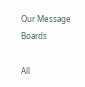Our Message Boards

All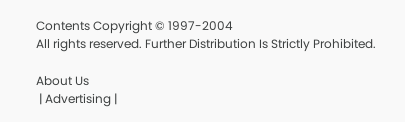Contents Copyright © 1997-2004
All rights reserved. Further Distribution Is Strictly Prohibited.

About Us
 | Advertising |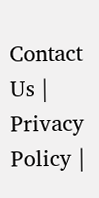Contact Us | Privacy Policy |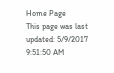Home Page
This page was last updated: 5/9/2017 9:51:50 AM